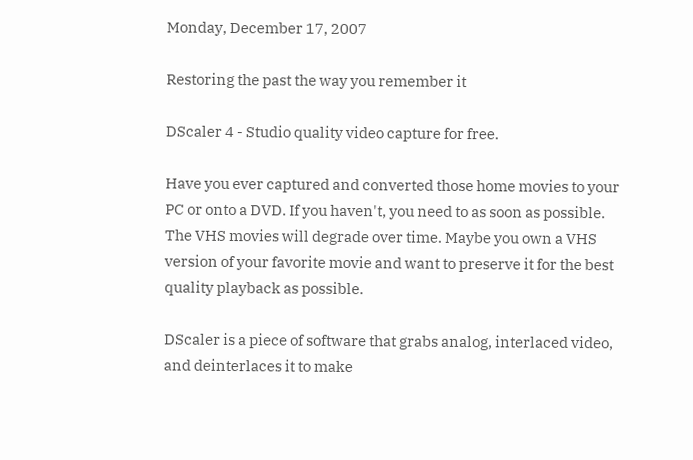Monday, December 17, 2007

Restoring the past the way you remember it

DScaler 4 - Studio quality video capture for free.

Have you ever captured and converted those home movies to your PC or onto a DVD. If you haven't, you need to as soon as possible. The VHS movies will degrade over time. Maybe you own a VHS version of your favorite movie and want to preserve it for the best quality playback as possible.

DScaler is a piece of software that grabs analog, interlaced video, and deinterlaces it to make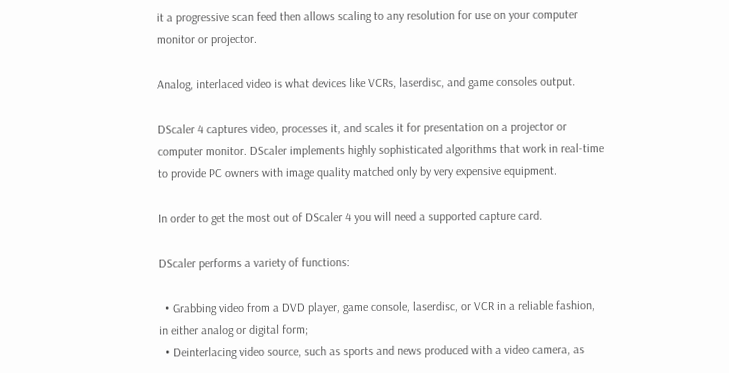it a progressive scan feed then allows scaling to any resolution for use on your computer monitor or projector.

Analog, interlaced video is what devices like VCRs, laserdisc, and game consoles output.

DScaler 4 captures video, processes it, and scales it for presentation on a projector or computer monitor. DScaler implements highly sophisticated algorithms that work in real-time to provide PC owners with image quality matched only by very expensive equipment.

In order to get the most out of DScaler 4 you will need a supported capture card.

DScaler performs a variety of functions:

  • Grabbing video from a DVD player, game console, laserdisc, or VCR in a reliable fashion, in either analog or digital form;
  • Deinterlacing video source, such as sports and news produced with a video camera, as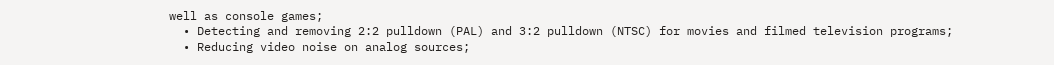well as console games;
  • Detecting and removing 2:2 pulldown (PAL) and 3:2 pulldown (NTSC) for movies and filmed television programs;
  • Reducing video noise on analog sources;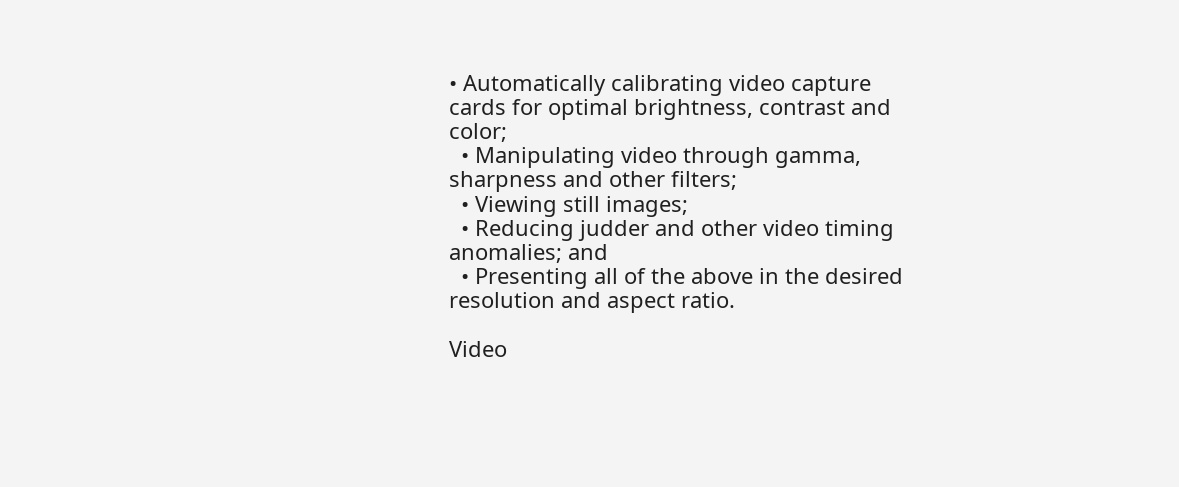• Automatically calibrating video capture cards for optimal brightness, contrast and color;
  • Manipulating video through gamma, sharpness and other filters;
  • Viewing still images;
  • Reducing judder and other video timing anomalies; and
  • Presenting all of the above in the desired resolution and aspect ratio.

Video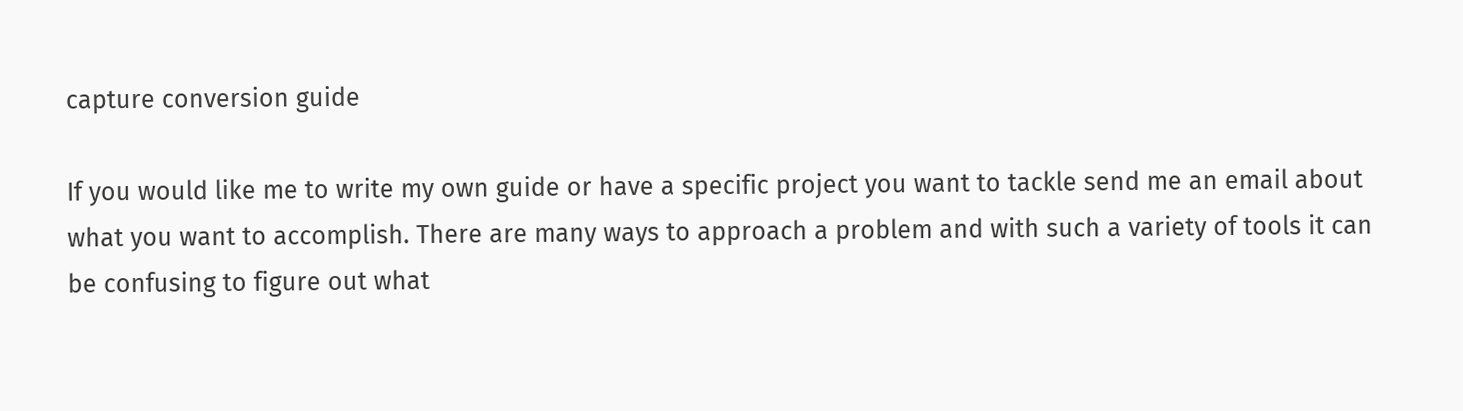capture conversion guide

If you would like me to write my own guide or have a specific project you want to tackle send me an email about what you want to accomplish. There are many ways to approach a problem and with such a variety of tools it can be confusing to figure out what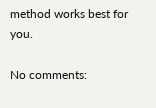method works best for you.

No comments: